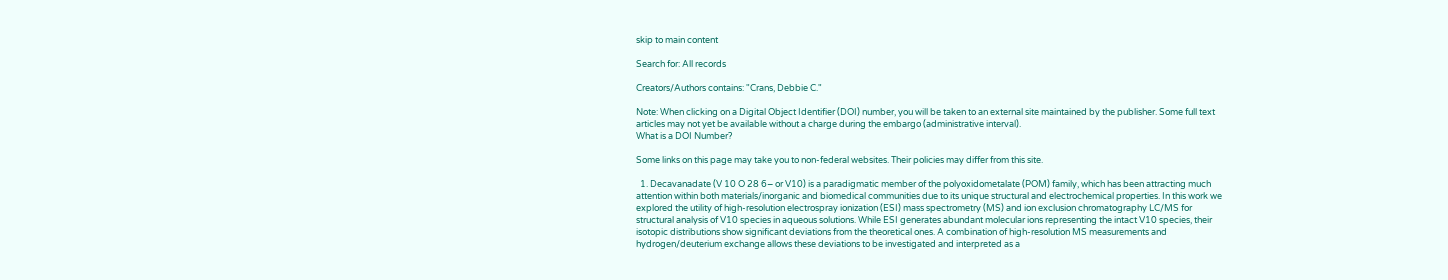skip to main content

Search for: All records

Creators/Authors contains: "Crans, Debbie C."

Note: When clicking on a Digital Object Identifier (DOI) number, you will be taken to an external site maintained by the publisher. Some full text articles may not yet be available without a charge during the embargo (administrative interval).
What is a DOI Number?

Some links on this page may take you to non-federal websites. Their policies may differ from this site.

  1. Decavanadate (V 10 O 28 6− or V10) is a paradigmatic member of the polyoxidometalate (POM) family, which has been attracting much attention within both materials/inorganic and biomedical communities due to its unique structural and electrochemical properties. In this work we explored the utility of high-resolution electrospray ionization (ESI) mass spectrometry (MS) and ion exclusion chromatography LC/MS for structural analysis of V10 species in aqueous solutions. While ESI generates abundant molecular ions representing the intact V10 species, their isotopic distributions show significant deviations from the theoretical ones. A combination of high-resolution MS measurements and hydrogen/deuterium exchange allows these deviations to be investigated and interpreted as a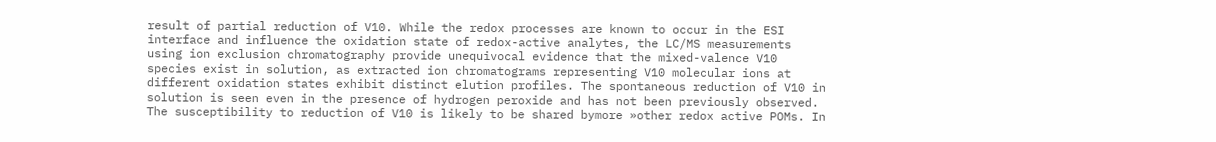result of partial reduction of V10. While the redox processes are known to occur in the ESI interface and influence the oxidation state of redox-active analytes, the LC/MS measurements using ion exclusion chromatography provide unequivocal evidence that the mixed-valence V10 species exist in solution, as extracted ion chromatograms representing V10 molecular ions at different oxidation states exhibit distinct elution profiles. The spontaneous reduction of V10 in solution is seen even in the presence of hydrogen peroxide and has not been previously observed. The susceptibility to reduction of V10 is likely to be shared bymore »other redox active POMs. In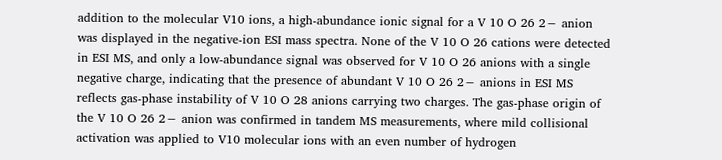addition to the molecular V10 ions, a high-abundance ionic signal for a V 10 O 26 2− anion was displayed in the negative-ion ESI mass spectra. None of the V 10 O 26 cations were detected in ESI MS, and only a low-abundance signal was observed for V 10 O 26 anions with a single negative charge, indicating that the presence of abundant V 10 O 26 2− anions in ESI MS reflects gas-phase instability of V 10 O 28 anions carrying two charges. The gas-phase origin of the V 10 O 26 2− anion was confirmed in tandem MS measurements, where mild collisional activation was applied to V10 molecular ions with an even number of hydrogen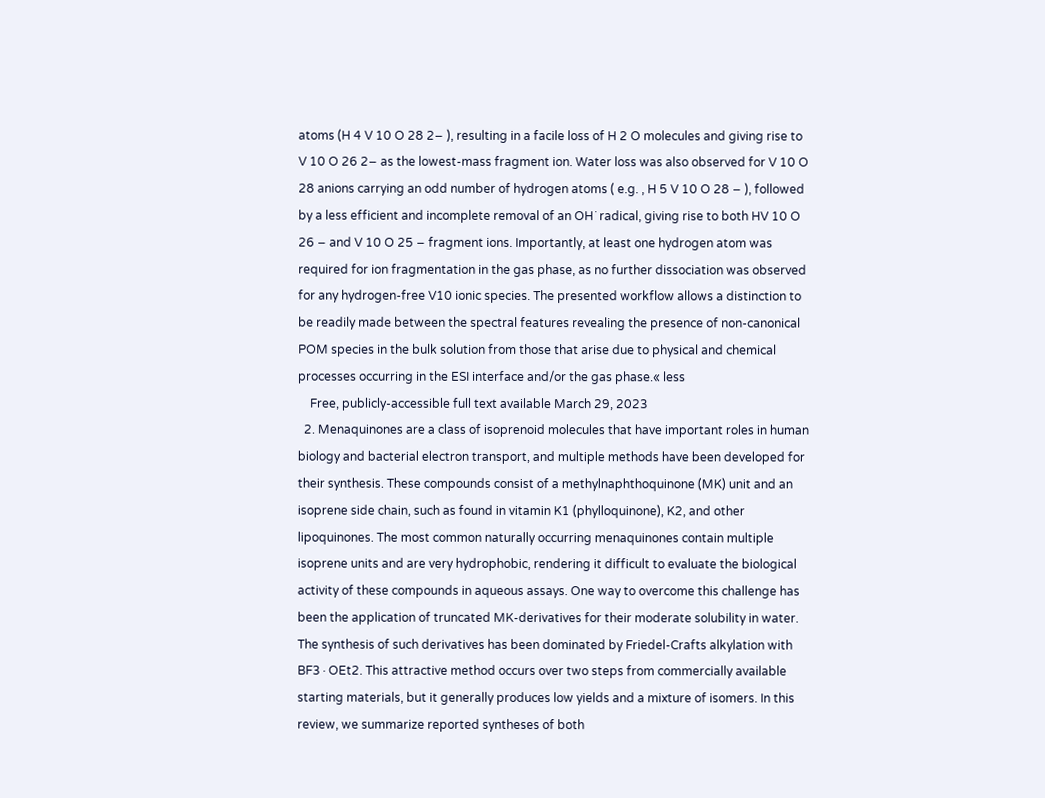atoms (H 4 V 10 O 28 2− ), resulting in a facile loss of H 2 O molecules and giving rise to V 10 O 26 2− as the lowest-mass fragment ion. Water loss was also observed for V 10 O 28 anions carrying an odd number of hydrogen atoms ( e.g. , H 5 V 10 O 28 − ), followed by a less efficient and incomplete removal of an OH˙ radical, giving rise to both HV 10 O 26 − and V 10 O 25 − fragment ions. Importantly, at least one hydrogen atom was required for ion fragmentation in the gas phase, as no further dissociation was observed for any hydrogen-free V10 ionic species. The presented workflow allows a distinction to be readily made between the spectral features revealing the presence of non-canonical POM species in the bulk solution from those that arise due to physical and chemical processes occurring in the ESI interface and/or the gas phase.« less
    Free, publicly-accessible full text available March 29, 2023
  2. Menaquinones are a class of isoprenoid molecules that have important roles in human biology and bacterial electron transport, and multiple methods have been developed for their synthesis. These compounds consist of a methylnaphthoquinone (MK) unit and an isoprene side chain, such as found in vitamin K1 (phylloquinone), K2, and other lipoquinones. The most common naturally occurring menaquinones contain multiple isoprene units and are very hydrophobic, rendering it difficult to evaluate the biological activity of these compounds in aqueous assays. One way to overcome this challenge has been the application of truncated MK-derivatives for their moderate solubility in water. The synthesis of such derivatives has been dominated by Friedel-Crafts alkylation with BF3∙OEt2. This attractive method occurs over two steps from commercially available starting materials, but it generally produces low yields and a mixture of isomers. In this review, we summarize reported syntheses of both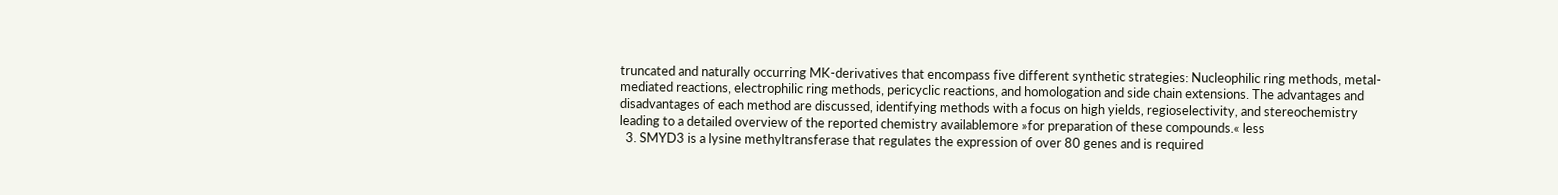truncated and naturally occurring MK-derivatives that encompass five different synthetic strategies: Nucleophilic ring methods, metal-mediated reactions, electrophilic ring methods, pericyclic reactions, and homologation and side chain extensions. The advantages and disadvantages of each method are discussed, identifying methods with a focus on high yields, regioselectivity, and stereochemistry leading to a detailed overview of the reported chemistry availablemore »for preparation of these compounds.« less
  3. SMYD3 is a lysine methyltransferase that regulates the expression of over 80 genes and is required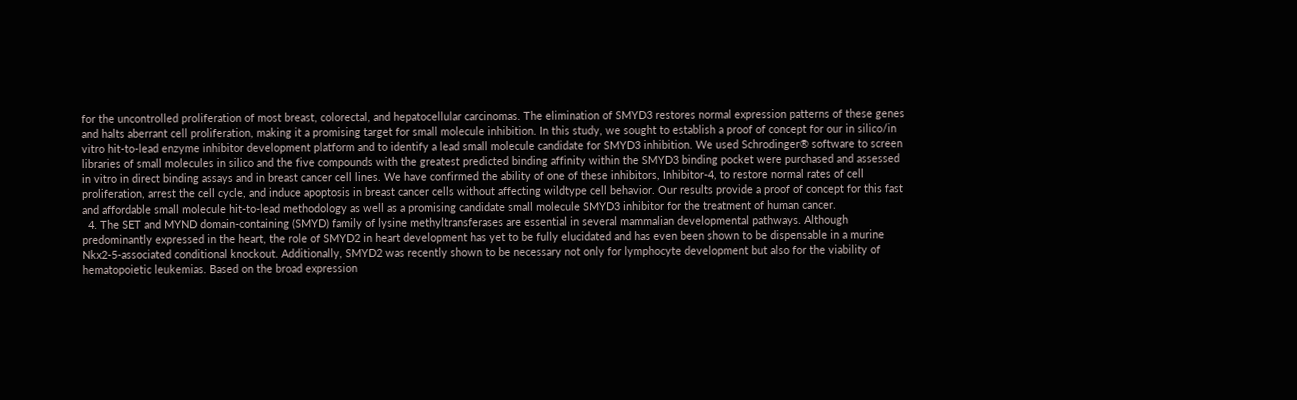for the uncontrolled proliferation of most breast, colorectal, and hepatocellular carcinomas. The elimination of SMYD3 restores normal expression patterns of these genes and halts aberrant cell proliferation, making it a promising target for small molecule inhibition. In this study, we sought to establish a proof of concept for our in silico/in vitro hit-to-lead enzyme inhibitor development platform and to identify a lead small molecule candidate for SMYD3 inhibition. We used Schrodinger® software to screen libraries of small molecules in silico and the five compounds with the greatest predicted binding affinity within the SMYD3 binding pocket were purchased and assessed in vitro in direct binding assays and in breast cancer cell lines. We have confirmed the ability of one of these inhibitors, Inhibitor-4, to restore normal rates of cell proliferation, arrest the cell cycle, and induce apoptosis in breast cancer cells without affecting wildtype cell behavior. Our results provide a proof of concept for this fast and affordable small molecule hit-to-lead methodology as well as a promising candidate small molecule SMYD3 inhibitor for the treatment of human cancer.
  4. The SET and MYND domain-containing (SMYD) family of lysine methyltransferases are essential in several mammalian developmental pathways. Although predominantly expressed in the heart, the role of SMYD2 in heart development has yet to be fully elucidated and has even been shown to be dispensable in a murine Nkx2-5-associated conditional knockout. Additionally, SMYD2 was recently shown to be necessary not only for lymphocyte development but also for the viability of hematopoietic leukemias. Based on the broad expression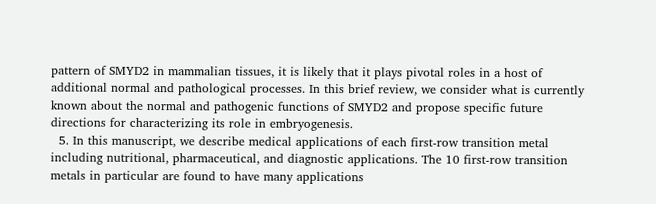pattern of SMYD2 in mammalian tissues, it is likely that it plays pivotal roles in a host of additional normal and pathological processes. In this brief review, we consider what is currently known about the normal and pathogenic functions of SMYD2 and propose specific future directions for characterizing its role in embryogenesis.
  5. In this manuscript, we describe medical applications of each first-row transition metal including nutritional, pharmaceutical, and diagnostic applications. The 10 first-row transition metals in particular are found to have many applications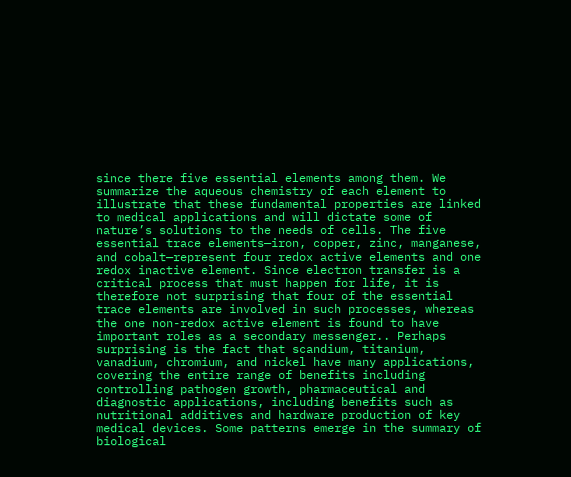since there five essential elements among them. We summarize the aqueous chemistry of each element to illustrate that these fundamental properties are linked to medical applications and will dictate some of nature’s solutions to the needs of cells. The five essential trace elements—iron, copper, zinc, manganese, and cobalt—represent four redox active elements and one redox inactive element. Since electron transfer is a critical process that must happen for life, it is therefore not surprising that four of the essential trace elements are involved in such processes, whereas the one non-redox active element is found to have important roles as a secondary messenger.. Perhaps surprising is the fact that scandium, titanium, vanadium, chromium, and nickel have many applications, covering the entire range of benefits including controlling pathogen growth, pharmaceutical and diagnostic applications, including benefits such as nutritional additives and hardware production of key medical devices. Some patterns emerge in the summary of biological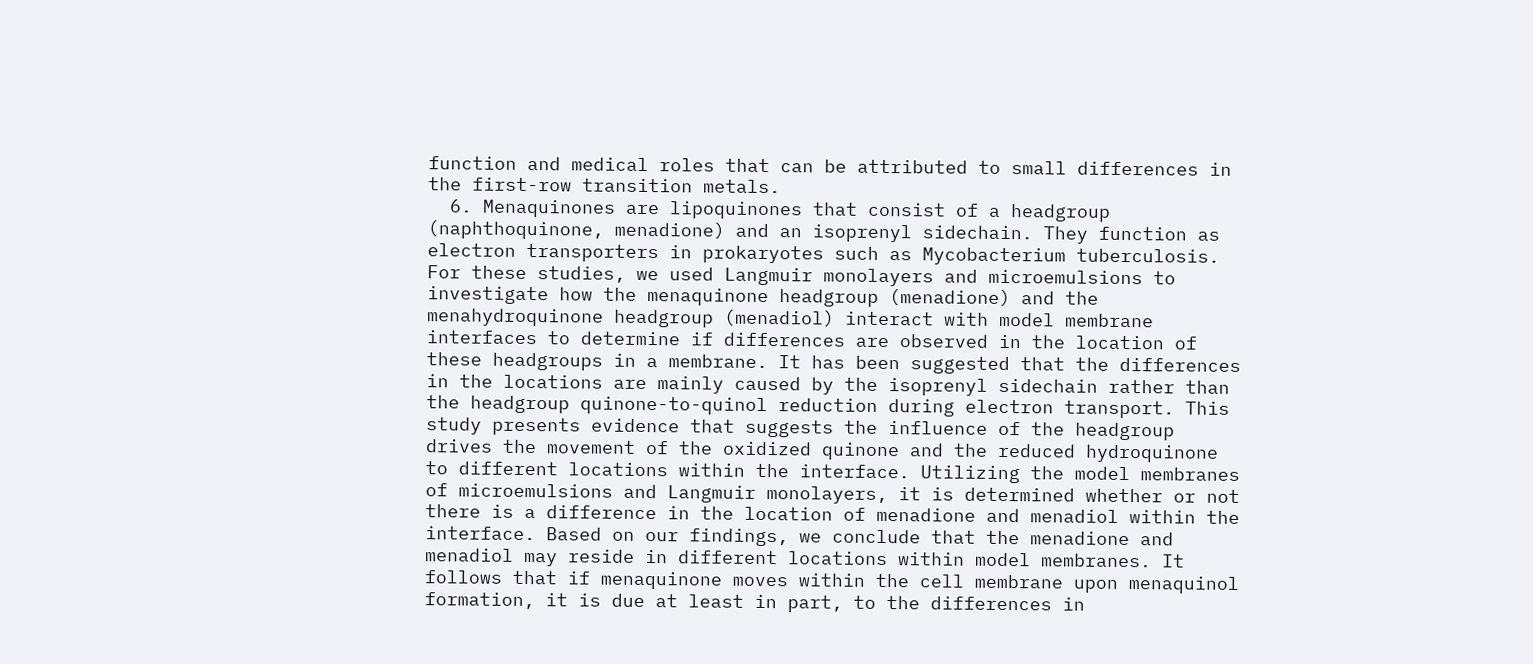function and medical roles that can be attributed to small differences in the first-row transition metals.
  6. Menaquinones are lipoquinones that consist of a headgroup (naphthoquinone, menadione) and an isoprenyl sidechain. They function as electron transporters in prokaryotes such as Mycobacterium tuberculosis. For these studies, we used Langmuir monolayers and microemulsions to investigate how the menaquinone headgroup (menadione) and the menahydroquinone headgroup (menadiol) interact with model membrane interfaces to determine if differences are observed in the location of these headgroups in a membrane. It has been suggested that the differences in the locations are mainly caused by the isoprenyl sidechain rather than the headgroup quinone-to-quinol reduction during electron transport. This study presents evidence that suggests the influence of the headgroup drives the movement of the oxidized quinone and the reduced hydroquinone to different locations within the interface. Utilizing the model membranes of microemulsions and Langmuir monolayers, it is determined whether or not there is a difference in the location of menadione and menadiol within the interface. Based on our findings, we conclude that the menadione and menadiol may reside in different locations within model membranes. It follows that if menaquinone moves within the cell membrane upon menaquinol formation, it is due at least in part, to the differences in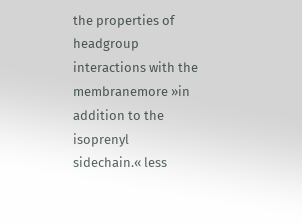the properties of headgroup interactions with the membranemore »in addition to the isoprenyl sidechain.« less